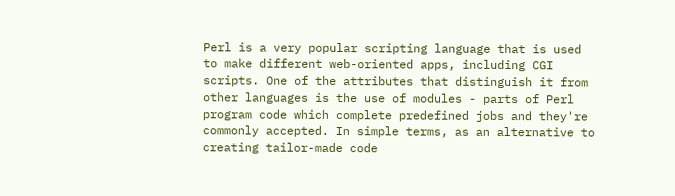Perl is a very popular scripting language that is used to make different web-oriented apps, including CGI scripts. One of the attributes that distinguish it from other languages is the use of modules - parts of Perl program code which complete predefined jobs and they're commonly accepted. In simple terms, as an alternative to creating tailor-made code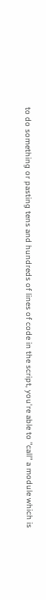to do something or pasting tens and hundreds of lines of code in the script, you're able to "call" a module which is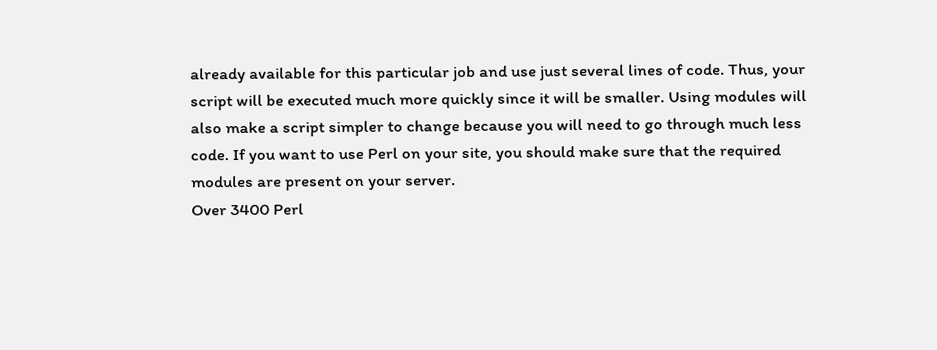already available for this particular job and use just several lines of code. Thus, your script will be executed much more quickly since it will be smaller. Using modules will also make a script simpler to change because you will need to go through much less code. If you want to use Perl on your site, you should make sure that the required modules are present on your server.
Over 3400 Perl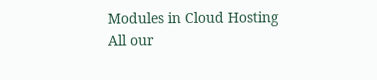Modules in Cloud Hosting
All our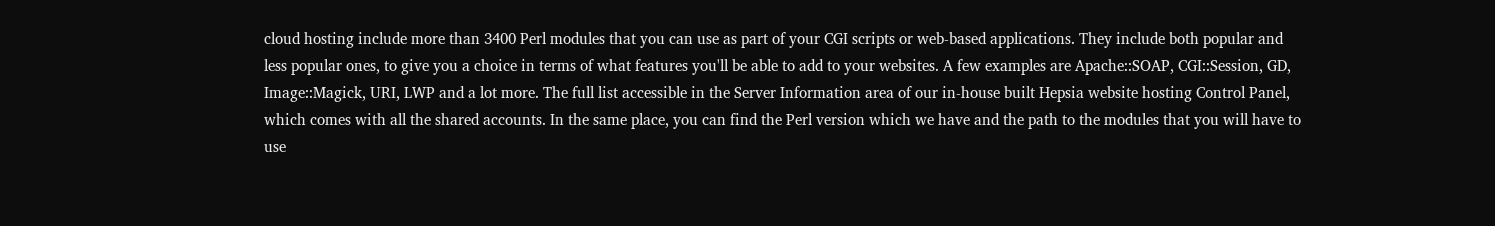cloud hosting include more than 3400 Perl modules that you can use as part of your CGI scripts or web-based applications. They include both popular and less popular ones, to give you a choice in terms of what features you'll be able to add to your websites. A few examples are Apache::SOAP, CGI::Session, GD, Image::Magick, URI, LWP and a lot more. The full list accessible in the Server Information area of our in-house built Hepsia website hosting Control Panel, which comes with all the shared accounts. In the same place, you can find the Perl version which we have and the path to the modules that you will have to use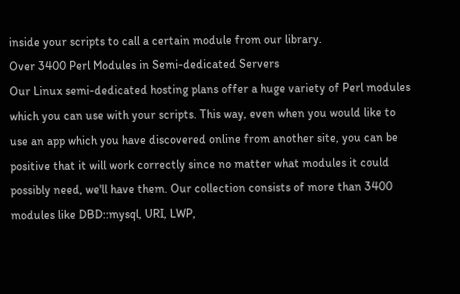inside your scripts to call a certain module from our library.
Over 3400 Perl Modules in Semi-dedicated Servers
Our Linux semi-dedicated hosting plans offer a huge variety of Perl modules which you can use with your scripts. This way, even when you would like to use an app which you have discovered online from another site, you can be positive that it will work correctly since no matter what modules it could possibly need, we'll have them. Our collection consists of more than 3400 modules like DBD::mysql, URI, LWP,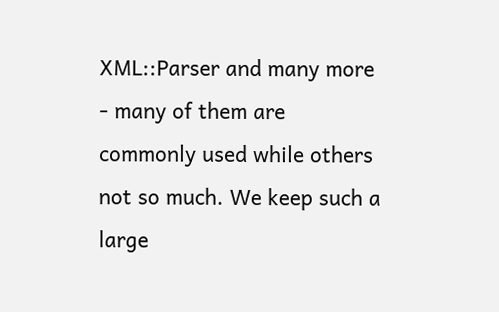XML::Parser and many more - many of them are commonly used while others not so much. We keep such a large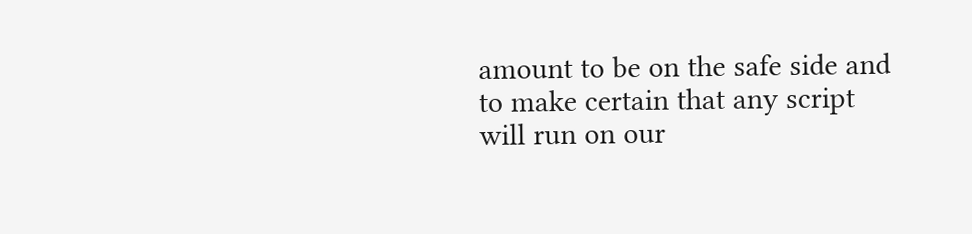amount to be on the safe side and to make certain that any script will run on our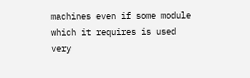machines even if some module which it requires is used very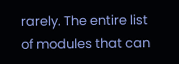rarely. The entire list of modules that can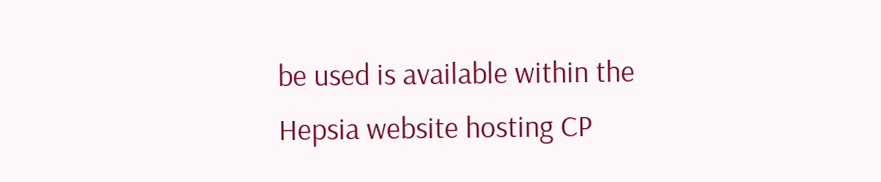be used is available within the Hepsia website hosting CP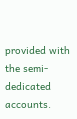provided with the semi-dedicated accounts.